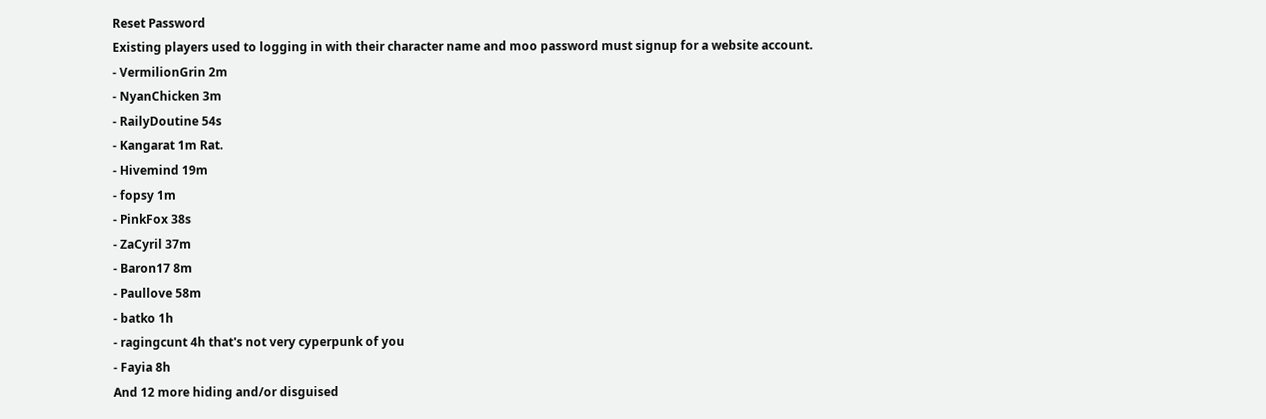Reset Password
Existing players used to logging in with their character name and moo password must signup for a website account.
- VermilionGrin 2m
- NyanChicken 3m
- RailyDoutine 54s
- Kangarat 1m Rat.
- Hivemind 19m
- fopsy 1m
- PinkFox 38s
- ZaCyril 37m
- Baron17 8m
- Paullove 58m
- batko 1h
- ragingcunt 4h that's not very cyperpunk of you
- Fayia 8h
And 12 more hiding and/or disguised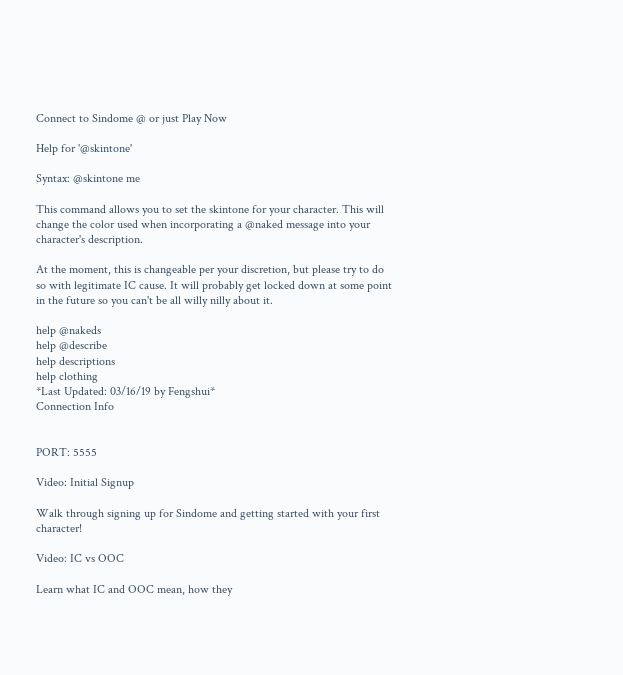Connect to Sindome @ or just Play Now

Help for '@skintone'

Syntax: @skintone me

This command allows you to set the skintone for your character. This will change the color used when incorporating a @naked message into your character's description.

At the moment, this is changeable per your discretion, but please try to do so with legitimate IC cause. It will probably get locked down at some point in the future so you can't be all willy nilly about it.

help @nakeds
help @describe
help descriptions
help clothing
*Last Updated: 03/16/19 by Fengshui*
Connection Info


PORT: 5555

Video: Initial Signup

Walk through signing up for Sindome and getting started with your first character!

Video: IC vs OOC

Learn what IC and OOC mean, how they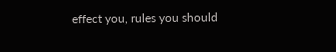effect you, rules you should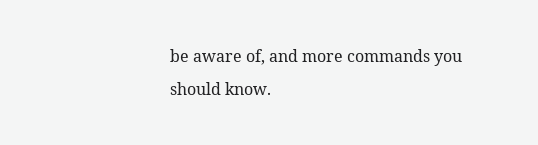be aware of, and more commands you should know.